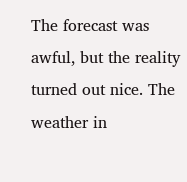The forecast was awful, but the reality turned out nice. The weather in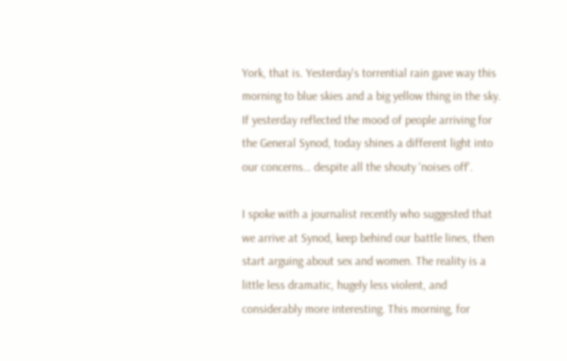York, that is. Yesterday's torrential rain gave way this morning to blue skies and a big yellow thing in the sky. If yesterday reflected the mood of people arriving for the General Synod, today shines a different light into our concerns… despite all the shouty 'noises off'.

I spoke with a journalist recently who suggested that we arrive at Synod, keep behind our battle lines, then start arguing about sex and women. The reality is a little less dramatic, hugely less violent, and considerably more interesting. This morning, for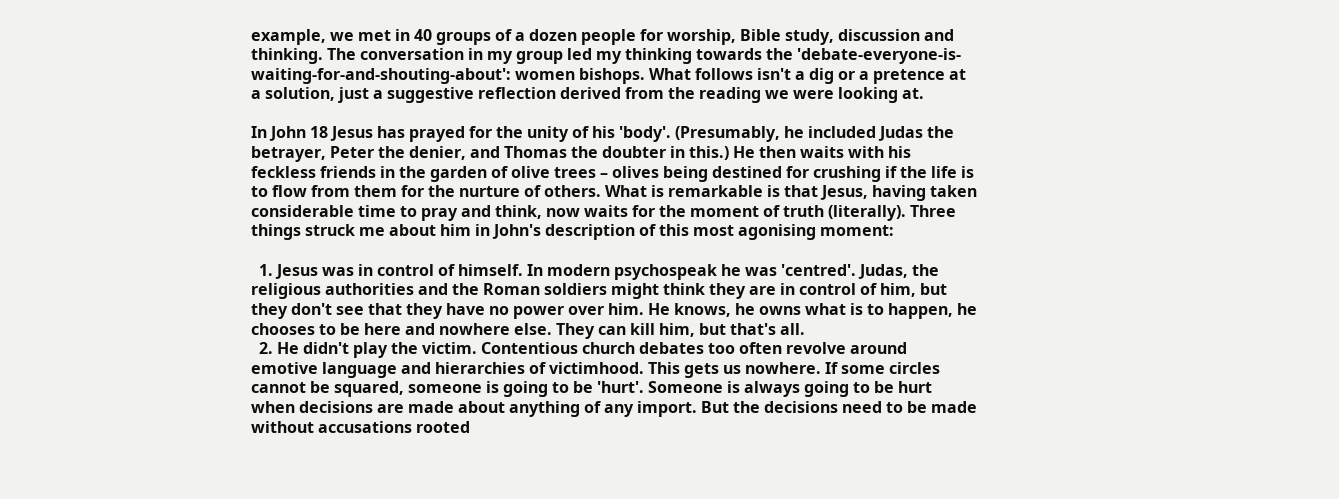example, we met in 40 groups of a dozen people for worship, Bible study, discussion and thinking. The conversation in my group led my thinking towards the 'debate-everyone-is-waiting-for-and-shouting-about': women bishops. What follows isn't a dig or a pretence at a solution, just a suggestive reflection derived from the reading we were looking at.

In John 18 Jesus has prayed for the unity of his 'body'. (Presumably, he included Judas the betrayer, Peter the denier, and Thomas the doubter in this.) He then waits with his feckless friends in the garden of olive trees – olives being destined for crushing if the life is to flow from them for the nurture of others. What is remarkable is that Jesus, having taken considerable time to pray and think, now waits for the moment of truth (literally). Three things struck me about him in John's description of this most agonising moment:

  1. Jesus was in control of himself. In modern psychospeak he was 'centred'. Judas, the religious authorities and the Roman soldiers might think they are in control of him, but they don't see that they have no power over him. He knows, he owns what is to happen, he chooses to be here and nowhere else. They can kill him, but that's all.
  2. He didn't play the victim. Contentious church debates too often revolve around emotive language and hierarchies of victimhood. This gets us nowhere. If some circles cannot be squared, someone is going to be 'hurt'. Someone is always going to be hurt when decisions are made about anything of any import. But the decisions need to be made without accusations rooted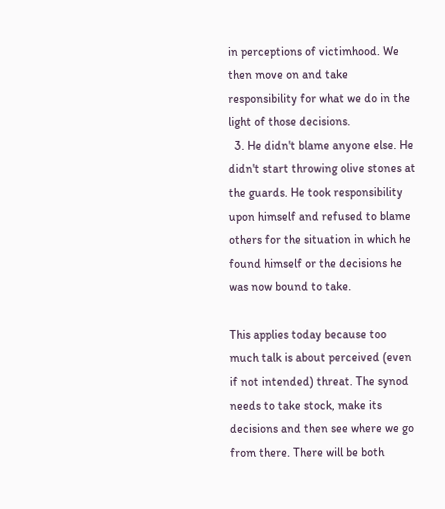in perceptions of victimhood. We then move on and take responsibility for what we do in the light of those decisions.
  3. He didn't blame anyone else. He didn't start throwing olive stones at the guards. He took responsibility upon himself and refused to blame others for the situation in which he found himself or the decisions he was now bound to take.

This applies today because too much talk is about perceived (even if not intended) threat. The synod needs to take stock, make its decisions and then see where we go from there. There will be both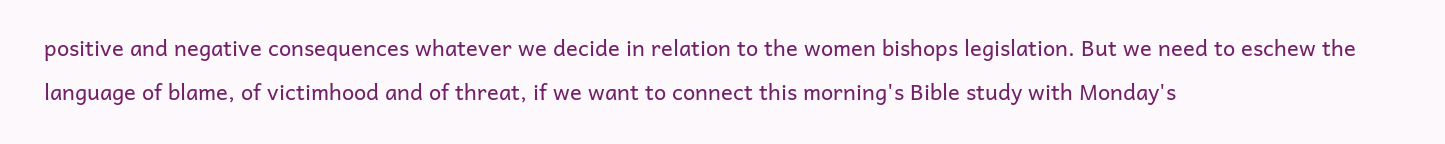positive and negative consequences whatever we decide in relation to the women bishops legislation. But we need to eschew the language of blame, of victimhood and of threat, if we want to connect this morning's Bible study with Monday's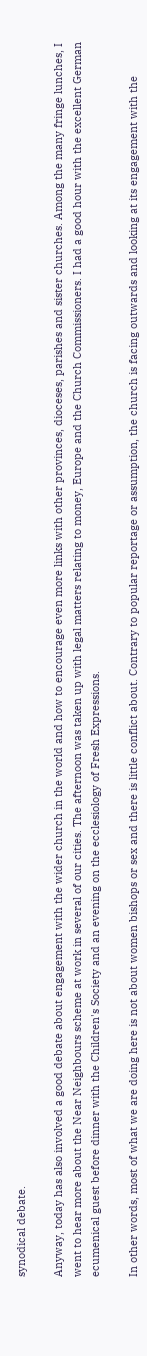synodical debate.

Anyway, today has also involved a good debate about engagement with the wider church in the world and how to encourage even more links with other provinces, dioceses, parishes and sister churches. Among the many fringe lunches, I went to hear more about the Near Neighbours scheme at work in several of our cities. The afternoon was taken up with legal matters relating to money, Europe and the Church Commissioners. I had a good hour with the excellent German ecumenical guest before dinner with the Children's Society and an evening on the ecclesiology of Fresh Expressions.

In other words, most of what we are doing here is not about women bishops or sex and there is little conflict about. Contrary to popular reportage or assumption, the church is facing outwards and looking at its engagement with the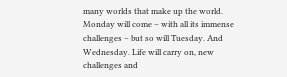many worlds that make up the world. Monday will come – with all its immense challenges – but so will Tuesday. And Wednesday. Life will carry on, new challenges and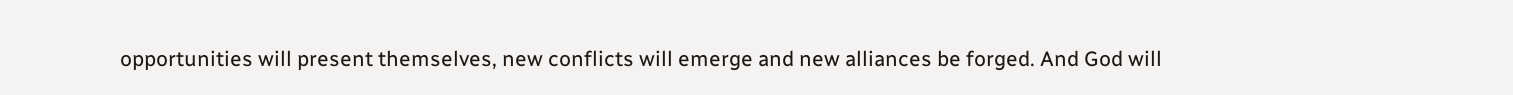opportunities will present themselves, new conflicts will emerge and new alliances be forged. And God will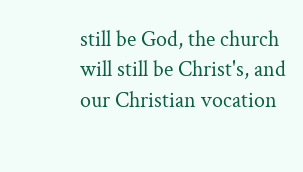still be God, the church will still be Christ's, and our Christian vocation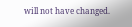will not have changed.